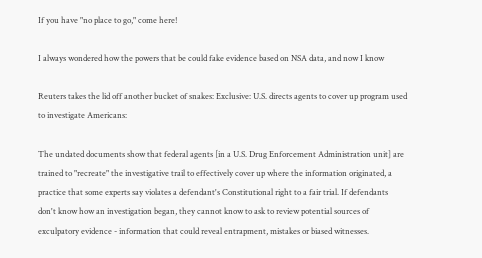If you have "no place to go," come here!

I always wondered how the powers that be could fake evidence based on NSA data, and now I know

Reuters takes the lid off another bucket of snakes: Exclusive: U.S. directs agents to cover up program used to investigate Americans:

The undated documents show that federal agents [in a U.S. Drug Enforcement Administration unit] are trained to "recreate" the investigative trail to effectively cover up where the information originated, a practice that some experts say violates a defendant's Constitutional right to a fair trial. If defendants don't know how an investigation began, they cannot know to ask to review potential sources of exculpatory evidence - information that could reveal entrapment, mistakes or biased witnesses.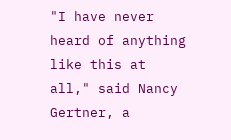"I have never heard of anything like this at all," said Nancy Gertner, a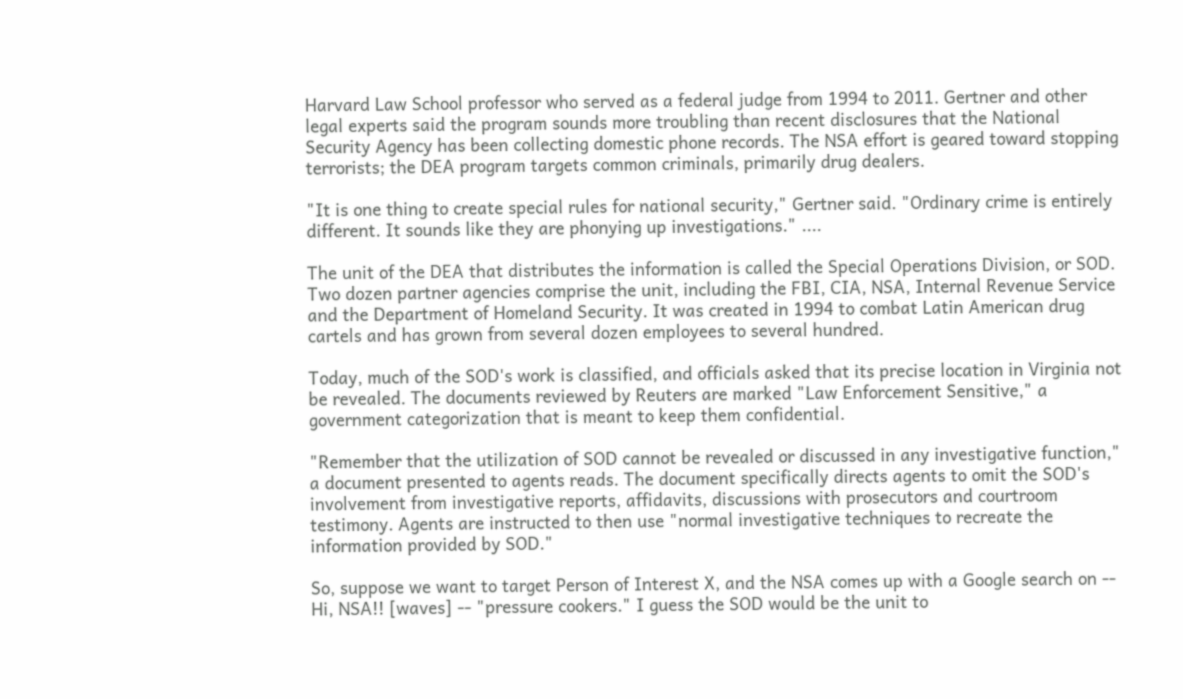Harvard Law School professor who served as a federal judge from 1994 to 2011. Gertner and other legal experts said the program sounds more troubling than recent disclosures that the National Security Agency has been collecting domestic phone records. The NSA effort is geared toward stopping terrorists; the DEA program targets common criminals, primarily drug dealers.

"It is one thing to create special rules for national security," Gertner said. "Ordinary crime is entirely different. It sounds like they are phonying up investigations." ....

The unit of the DEA that distributes the information is called the Special Operations Division, or SOD. Two dozen partner agencies comprise the unit, including the FBI, CIA, NSA, Internal Revenue Service and the Department of Homeland Security. It was created in 1994 to combat Latin American drug cartels and has grown from several dozen employees to several hundred.

Today, much of the SOD's work is classified, and officials asked that its precise location in Virginia not be revealed. The documents reviewed by Reuters are marked "Law Enforcement Sensitive," a government categorization that is meant to keep them confidential.

"Remember that the utilization of SOD cannot be revealed or discussed in any investigative function," a document presented to agents reads. The document specifically directs agents to omit the SOD's involvement from investigative reports, affidavits, discussions with prosecutors and courtroom testimony. Agents are instructed to then use "normal investigative techniques to recreate the information provided by SOD."

So, suppose we want to target Person of Interest X, and the NSA comes up with a Google search on -- Hi, NSA!! [waves] -- "pressure cookers." I guess the SOD would be the unit to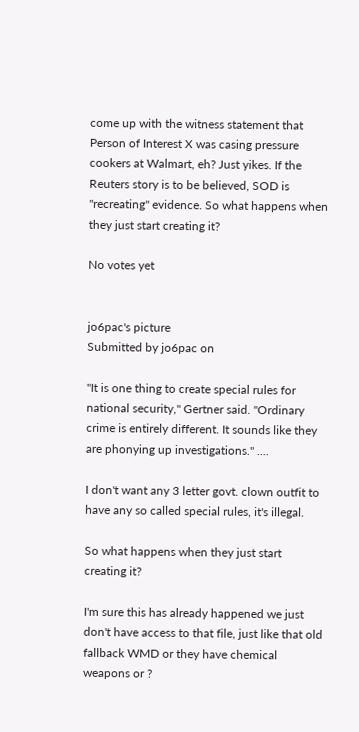come up with the witness statement that Person of Interest X was casing pressure cookers at Walmart, eh? Just yikes. If the Reuters story is to be believed, SOD is "recreating" evidence. So what happens when they just start creating it?

No votes yet


jo6pac's picture
Submitted by jo6pac on

"It is one thing to create special rules for national security," Gertner said. "Ordinary crime is entirely different. It sounds like they are phonying up investigations." ....

I don't want any 3 letter govt. clown outfit to have any so called special rules, it's illegal.

So what happens when they just start creating it?

I'm sure this has already happened we just don't have access to that file, just like that old fallback WMD or they have chemical weapons or ?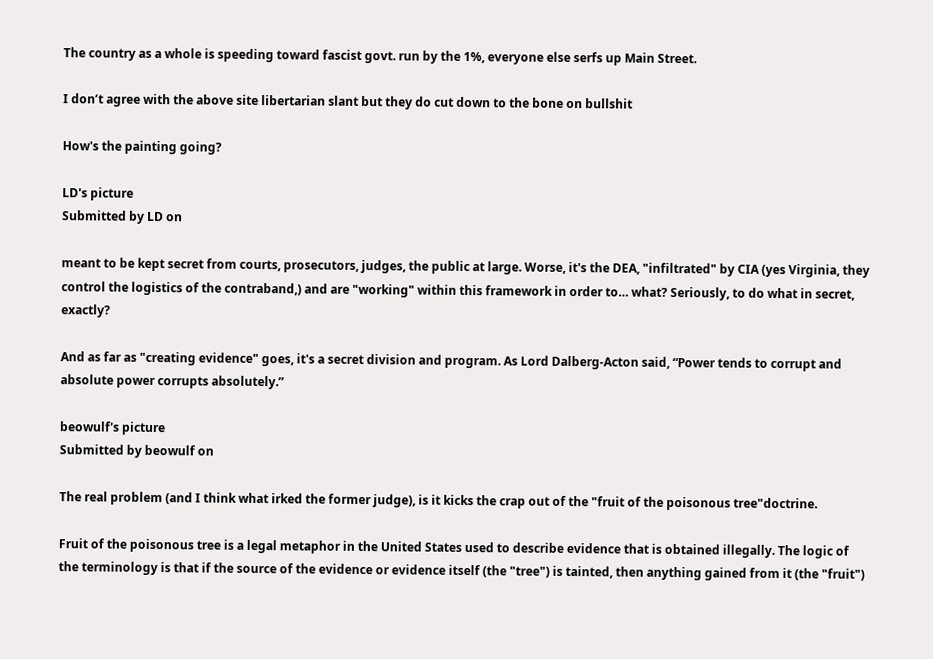The country as a whole is speeding toward fascist govt. run by the 1%, everyone else serfs up Main Street.

I don’t agree with the above site libertarian slant but they do cut down to the bone on bullshit

How's the painting going?

LD's picture
Submitted by LD on

meant to be kept secret from courts, prosecutors, judges, the public at large. Worse, it's the DEA, "infiltrated" by CIA (yes Virginia, they control the logistics of the contraband,) and are "working" within this framework in order to… what? Seriously, to do what in secret, exactly?

And as far as "creating evidence" goes, it's a secret division and program. As Lord Dalberg-Acton said, “Power tends to corrupt and absolute power corrupts absolutely.”

beowulf's picture
Submitted by beowulf on

The real problem (and I think what irked the former judge), is it kicks the crap out of the "fruit of the poisonous tree"doctrine.

Fruit of the poisonous tree is a legal metaphor in the United States used to describe evidence that is obtained illegally. The logic of the terminology is that if the source of the evidence or evidence itself (the "tree") is tainted, then anything gained from it (the "fruit")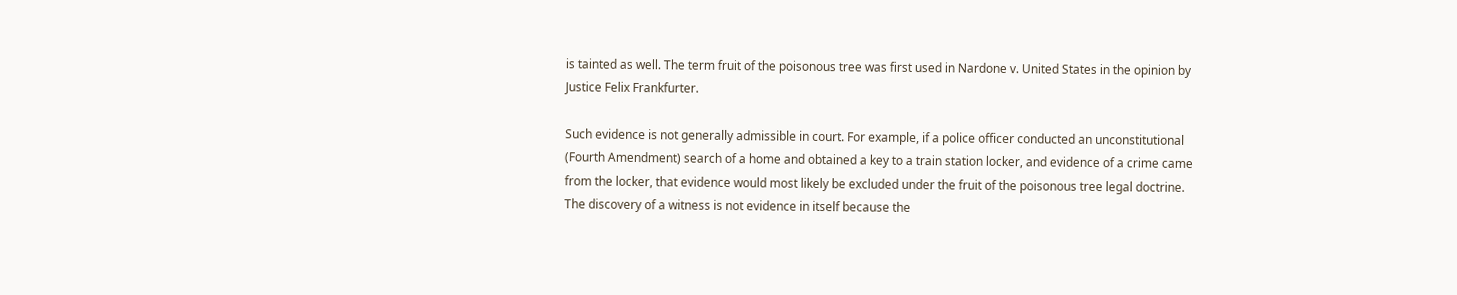is tainted as well. The term fruit of the poisonous tree was first used in Nardone v. United States in the opinion by Justice Felix Frankfurter.

Such evidence is not generally admissible in court. For example, if a police officer conducted an unconstitutional (Fourth Amendment) search of a home and obtained a key to a train station locker, and evidence of a crime came from the locker, that evidence would most likely be excluded under the fruit of the poisonous tree legal doctrine. The discovery of a witness is not evidence in itself because the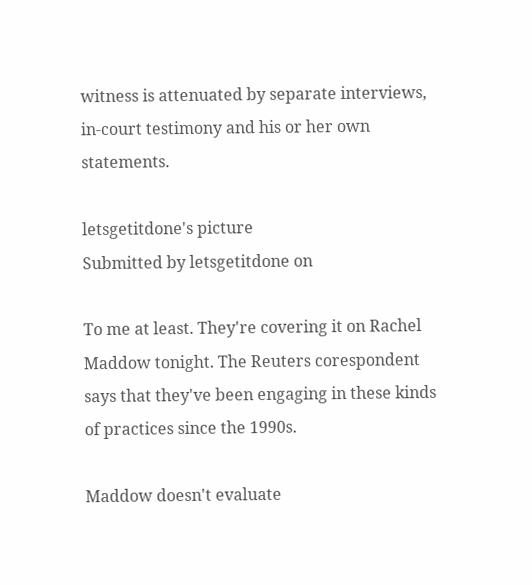witness is attenuated by separate interviews, in-court testimony and his or her own statements.

letsgetitdone's picture
Submitted by letsgetitdone on

To me at least. They're covering it on Rachel Maddow tonight. The Reuters corespondent says that they've been engaging in these kinds of practices since the 1990s.

Maddow doesn't evaluate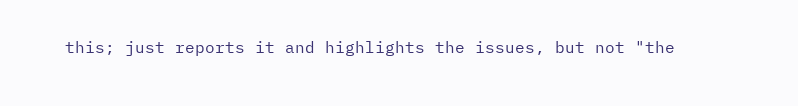this; just reports it and highlights the issues, but not "the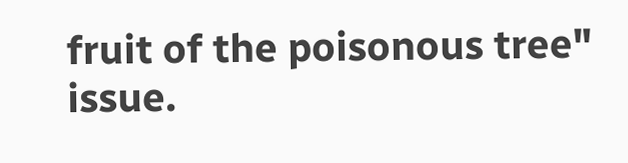fruit of the poisonous tree" issue.